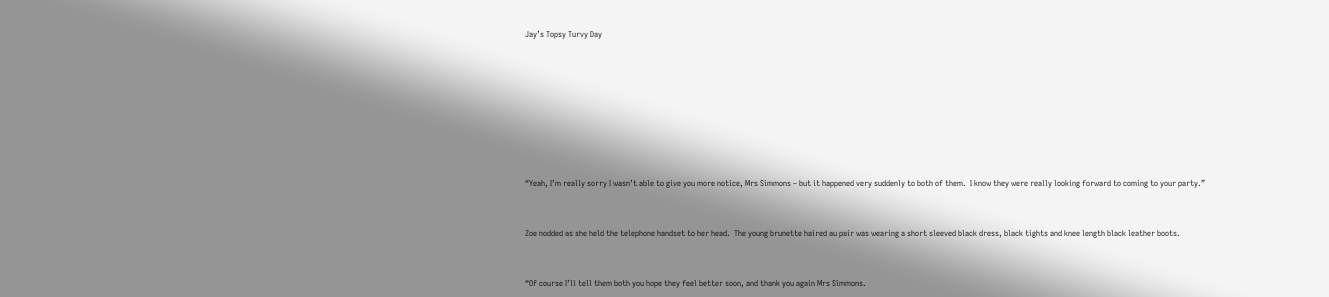Jay’s Topsy Turvy Day








“Yeah, I’m really sorry I wasn’t able to give you more notice, Mrs Simmons – but it happened very suddenly to both of them.  I know they were really looking forward to coming to your party.”


Zoe nodded as she held the telephone handset to her head.  The young brunette haired au pair was wearing a short sleeved black dress, black tights and knee length black leather boots.


“Of course I’ll tell them both you hope they feel better soon, and thank you again Mrs Simmons.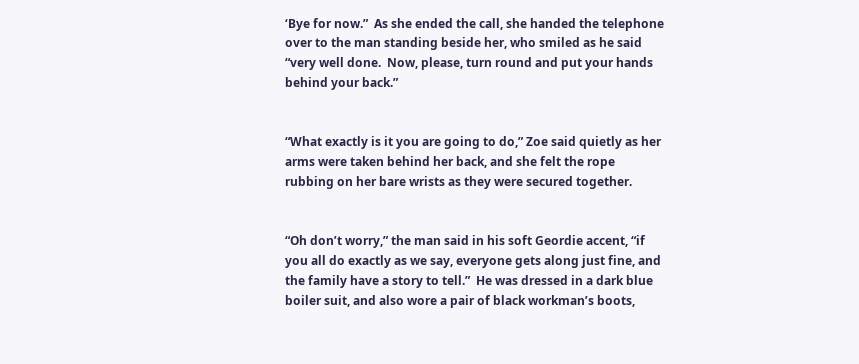‘Bye for now.”  As she ended the call, she handed the telephone over to the man standing beside her, who smiled as he said “very well done.  Now, please, turn round and put your hands behind your back.”


“What exactly is it you are going to do,” Zoe said quietly as her arms were taken behind her back, and she felt the rope rubbing on her bare wrists as they were secured together.


“Oh don’t worry,” the man said in his soft Geordie accent, “if you all do exactly as we say, everyone gets along just fine, and the family have a story to tell.”  He was dressed in a dark blue boiler suit, and also wore a pair of black workman’s boots,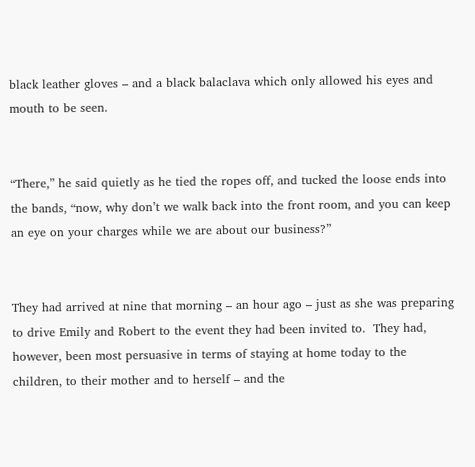black leather gloves – and a black balaclava which only allowed his eyes and mouth to be seen.


“There,” he said quietly as he tied the ropes off, and tucked the loose ends into the bands, “now, why don’t we walk back into the front room, and you can keep an eye on your charges while we are about our business?”


They had arrived at nine that morning – an hour ago – just as she was preparing to drive Emily and Robert to the event they had been invited to.  They had, however, been most persuasive in terms of staying at home today to the children, to their mother and to herself – and the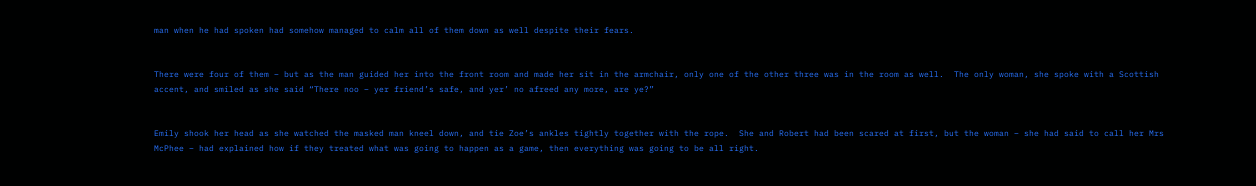man when he had spoken had somehow managed to calm all of them down as well despite their fears.


There were four of them – but as the man guided her into the front room and made her sit in the armchair, only one of the other three was in the room as well.  The only woman, she spoke with a Scottish accent, and smiled as she said “There noo – yer friend’s safe, and yer’ no afreed any more, are ye?”


Emily shook her head as she watched the masked man kneel down, and tie Zoe’s ankles tightly together with the rope.  She and Robert had been scared at first, but the woman – she had said to call her Mrs McPhee – had explained how if they treated what was going to happen as a game, then everything was going to be all right.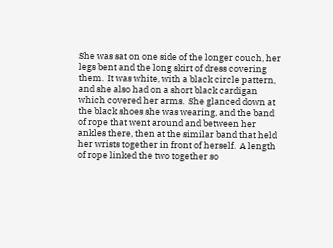She was sat on one side of the longer couch, her legs bent and the long skirt of dress covering them.  It was white, with a black circle pattern, and she also had on a short black cardigan which covered her arms.  She glanced down at the black shoes she was wearing, and the band of rope that went around and between her ankles there, then at the similar band that held her wrists together in front of herself.  A length of rope linked the two together so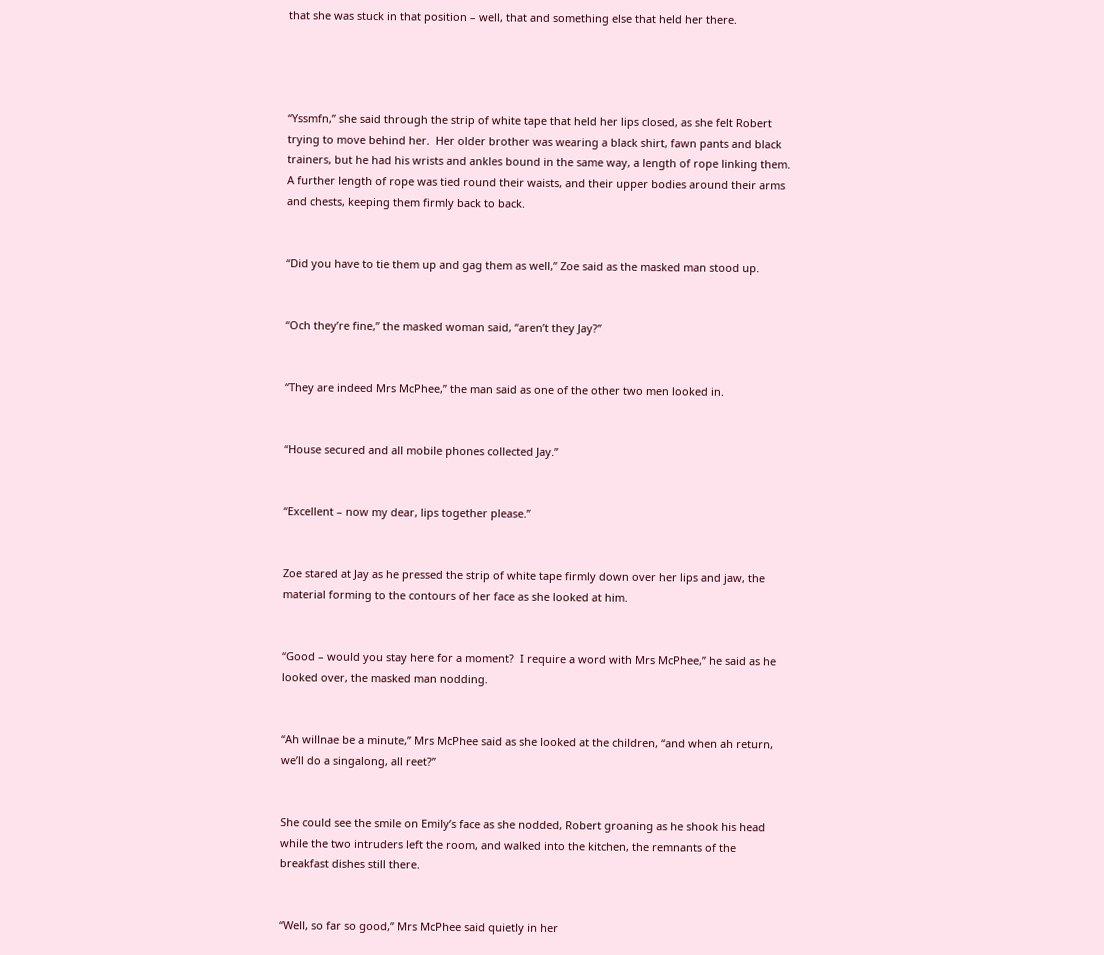that she was stuck in that position – well, that and something else that held her there.




“Yssmfn,” she said through the strip of white tape that held her lips closed, as she felt Robert trying to move behind her.  Her older brother was wearing a black shirt, fawn pants and black trainers, but he had his wrists and ankles bound in the same way, a length of rope linking them.  A further length of rope was tied round their waists, and their upper bodies around their arms and chests, keeping them firmly back to back.


“Did you have to tie them up and gag them as well,” Zoe said as the masked man stood up.


“Och they’re fine,” the masked woman said, “aren’t they Jay?”


“They are indeed Mrs McPhee,” the man said as one of the other two men looked in.


“House secured and all mobile phones collected Jay.”


“Excellent – now my dear, lips together please.”


Zoe stared at Jay as he pressed the strip of white tape firmly down over her lips and jaw, the material forming to the contours of her face as she looked at him.


“Good – would you stay here for a moment?  I require a word with Mrs McPhee,” he said as he looked over, the masked man nodding.


“Ah willnae be a minute,” Mrs McPhee said as she looked at the children, “and when ah return, we’ll do a singalong, all reet?”


She could see the smile on Emily’s face as she nodded, Robert groaning as he shook his head while the two intruders left the room, and walked into the kitchen, the remnants of the breakfast dishes still there.


“Well, so far so good,” Mrs McPhee said quietly in her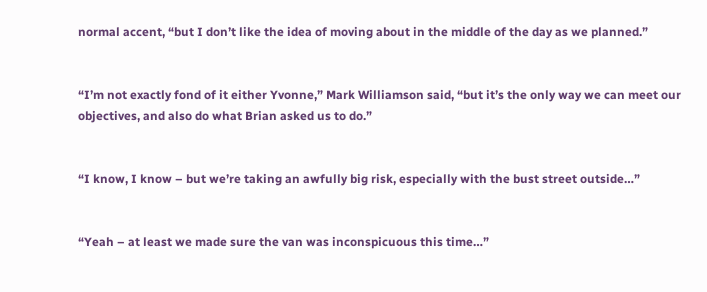normal accent, “but I don’t like the idea of moving about in the middle of the day as we planned.”


“I’m not exactly fond of it either Yvonne,” Mark Williamson said, “but it’s the only way we can meet our objectives, and also do what Brian asked us to do.”


“I know, I know – but we’re taking an awfully big risk, especially with the bust street outside…”


“Yeah – at least we made sure the van was inconspicuous this time…”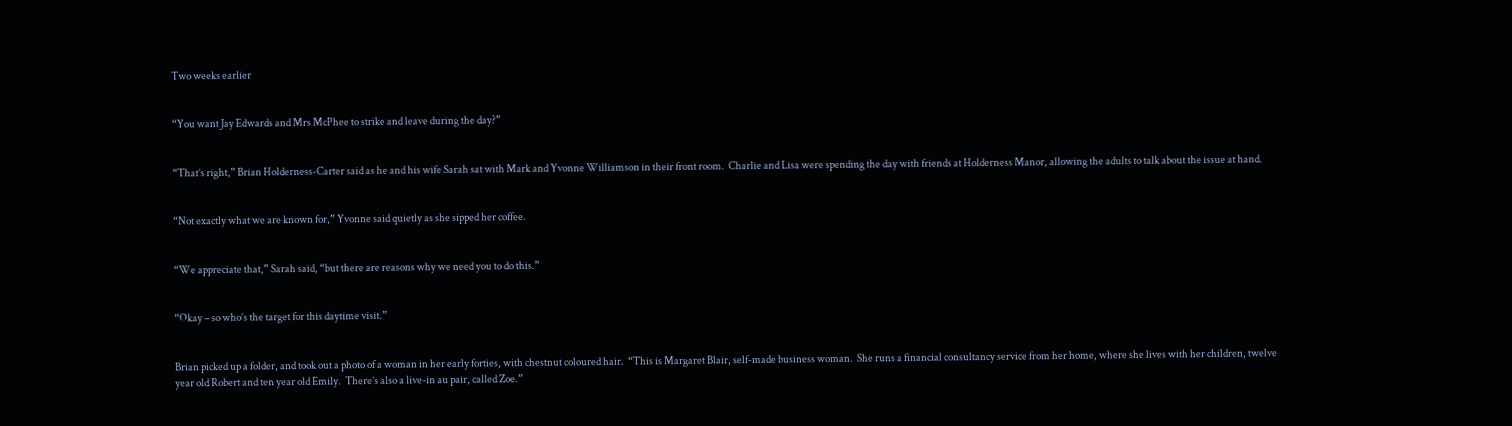Two weeks earlier


“You want Jay Edwards and Mrs McPhee to strike and leave during the day?”


“That’s right,” Brian Holderness-Carter said as he and his wife Sarah sat with Mark and Yvonne Williamson in their front room.  Charlie and Lisa were spending the day with friends at Holderness Manor, allowing the adults to talk about the issue at hand.


“Not exactly what we are known for,” Yvonne said quietly as she sipped her coffee.


“We appreciate that,” Sarah said, “but there are reasons why we need you to do this.”


“Okay – so who’s the target for this daytime visit.”


Brian picked up a folder, and took out a photo of a woman in her early forties, with chestnut coloured hair.  “This is Margaret Blair, self-made business woman.  She runs a financial consultancy service from her home, where she lives with her children, twelve year old Robert and ten year old Emily.  There’s also a live-in au pair, called Zoe.”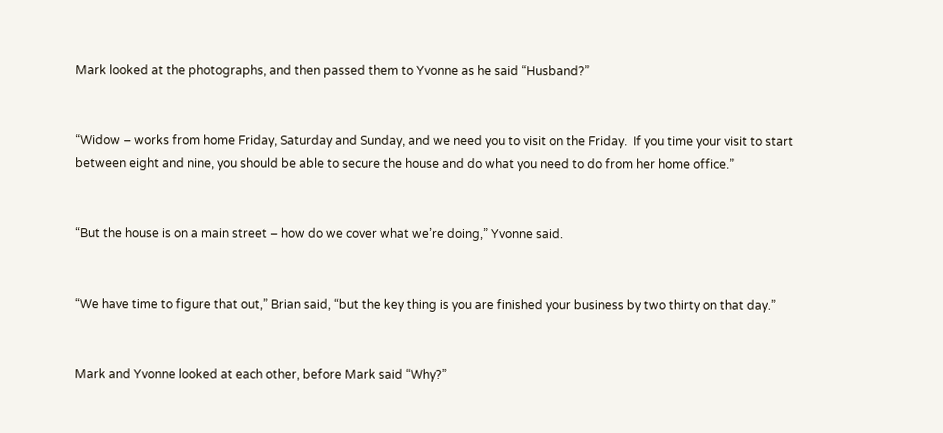Mark looked at the photographs, and then passed them to Yvonne as he said “Husband?”


“Widow – works from home Friday, Saturday and Sunday, and we need you to visit on the Friday.  If you time your visit to start between eight and nine, you should be able to secure the house and do what you need to do from her home office.”


“But the house is on a main street – how do we cover what we’re doing,” Yvonne said.


“We have time to figure that out,” Brian said, “but the key thing is you are finished your business by two thirty on that day.”


Mark and Yvonne looked at each other, before Mark said “Why?”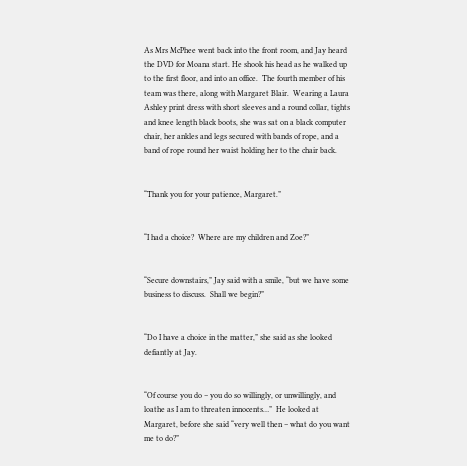As Mrs McPhee went back into the front room, and Jay heard the DVD for Moana start. He shook his head as he walked up to the first floor, and into an office.  The fourth member of his team was there, along with Margaret Blair.  Wearing a Laura Ashley print dress with short sleeves and a round collar, tights and knee length black boots, she was sat on a black computer chair, her ankles and legs secured with bands of rope, and a band of rope round her waist holding her to the chair back.


“Thank you for your patience, Margaret.”


“I had a choice?  Where are my children and Zoe?”


“Secure downstairs,” Jay said with a smile, “but we have some business to discuss.  Shall we begin?”


“Do I have a choice in the matter,” she said as she looked defiantly at Jay.


“Of course you do – you do so willingly, or unwillingly, and loathe as I am to threaten innocents…”  He looked at Margaret, before she said “very well then – what do you want me to do?”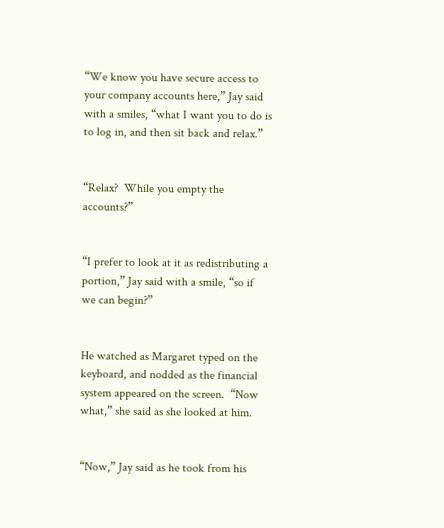“We know you have secure access to your company accounts here,” Jay said with a smiles, “what I want you to do is to log in, and then sit back and relax.”


“Relax?  While you empty the accounts?”


“I prefer to look at it as redistributing a portion,” Jay said with a smile, “so if we can begin?”


He watched as Margaret typed on the keyboard, and nodded as the financial system appeared on the screen.  “Now what,” she said as she looked at him.


“Now,” Jay said as he took from his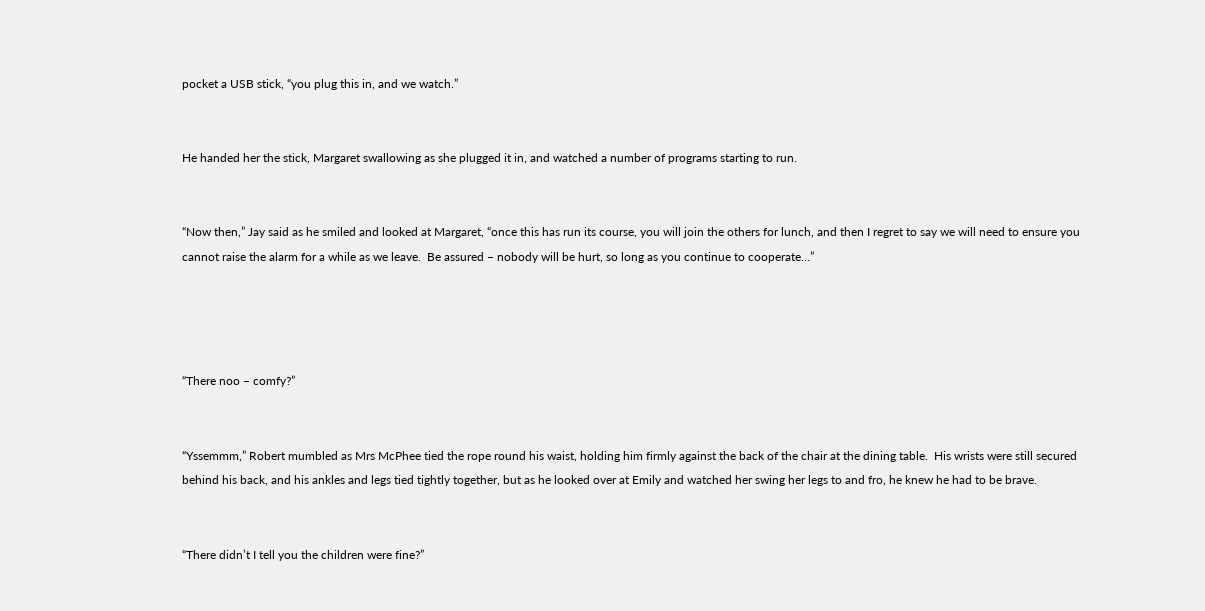pocket a USB stick, “you plug this in, and we watch.”


He handed her the stick, Margaret swallowing as she plugged it in, and watched a number of programs starting to run.


“Now then,” Jay said as he smiled and looked at Margaret, “once this has run its course, you will join the others for lunch, and then I regret to say we will need to ensure you cannot raise the alarm for a while as we leave.  Be assured – nobody will be hurt, so long as you continue to cooperate…”




“There noo – comfy?”


“Yssemmm,” Robert mumbled as Mrs McPhee tied the rope round his waist, holding him firmly against the back of the chair at the dining table.  His wrists were still secured behind his back, and his ankles and legs tied tightly together, but as he looked over at Emily and watched her swing her legs to and fro, he knew he had to be brave.


“There didn’t I tell you the children were fine?”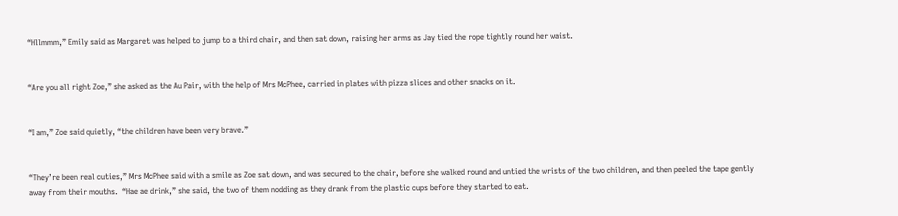“Hllmmm,” Emily said as Margaret was helped to jump to a third chair, and then sat down, raising her arms as Jay tied the rope tightly round her waist.


“Are you all right Zoe,” she asked as the Au Pair, with the help of Mrs McPhee, carried in plates with pizza slices and other snacks on it.


“I am,” Zoe said quietly, “the children have been very brave.”


“They’re been real cuties,” Mrs McPhee said with a smile as Zoe sat down, and was secured to the chair, before she walked round and untied the wrists of the two children, and then peeled the tape gently away from their mouths.  “Hae ae drink,” she said, the two of them nodding as they drank from the plastic cups before they started to eat.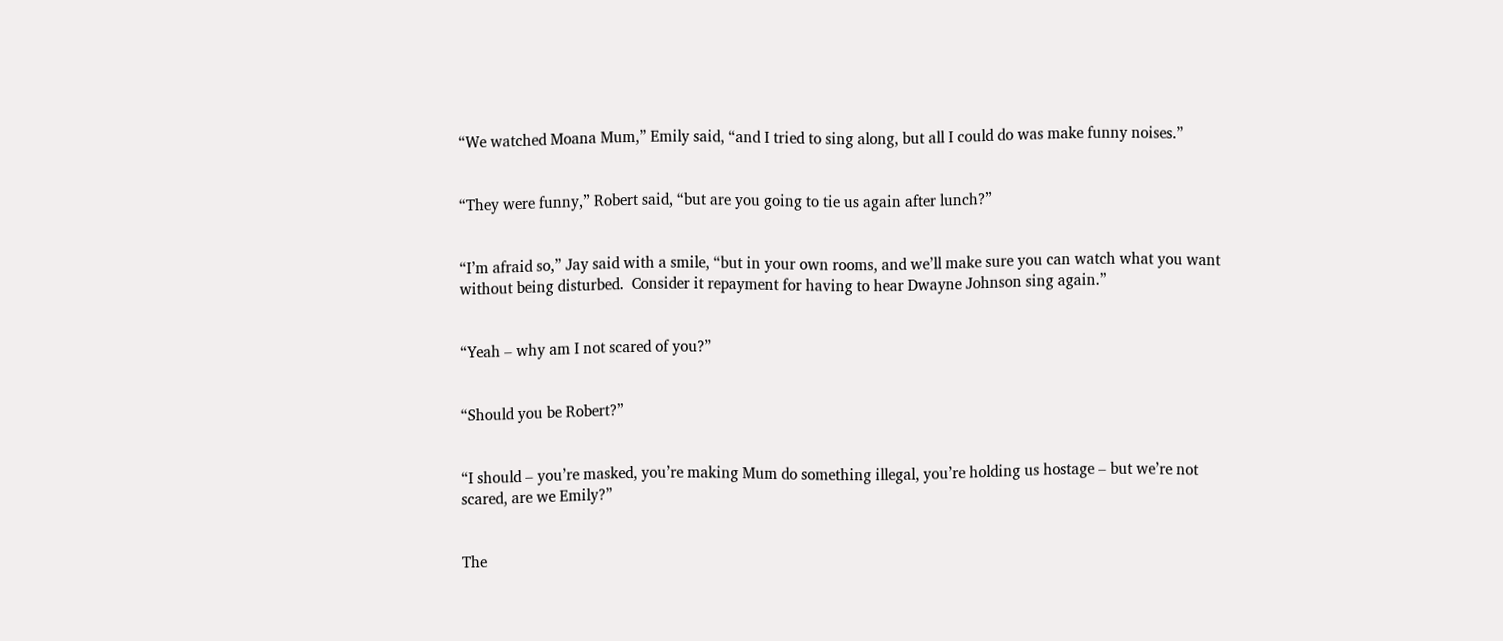“We watched Moana Mum,” Emily said, “and I tried to sing along, but all I could do was make funny noises.”


“They were funny,” Robert said, “but are you going to tie us again after lunch?”


“I’m afraid so,” Jay said with a smile, “but in your own rooms, and we’ll make sure you can watch what you want without being disturbed.  Consider it repayment for having to hear Dwayne Johnson sing again.”


“Yeah – why am I not scared of you?”


“Should you be Robert?”


“I should – you’re masked, you’re making Mum do something illegal, you’re holding us hostage – but we’re not scared, are we Emily?”


The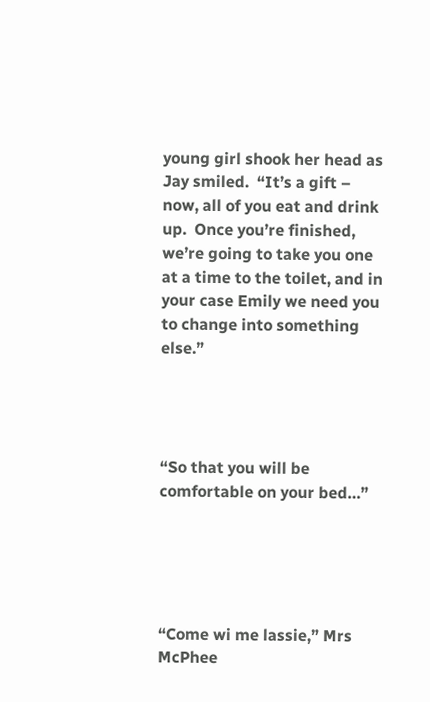young girl shook her head as Jay smiled.  “It’s a gift – now, all of you eat and drink up.  Once you’re finished, we’re going to take you one at a time to the toilet, and in your case Emily we need you to change into something else.”




“So that you will be comfortable on your bed…”





“Come wi me lassie,” Mrs McPhee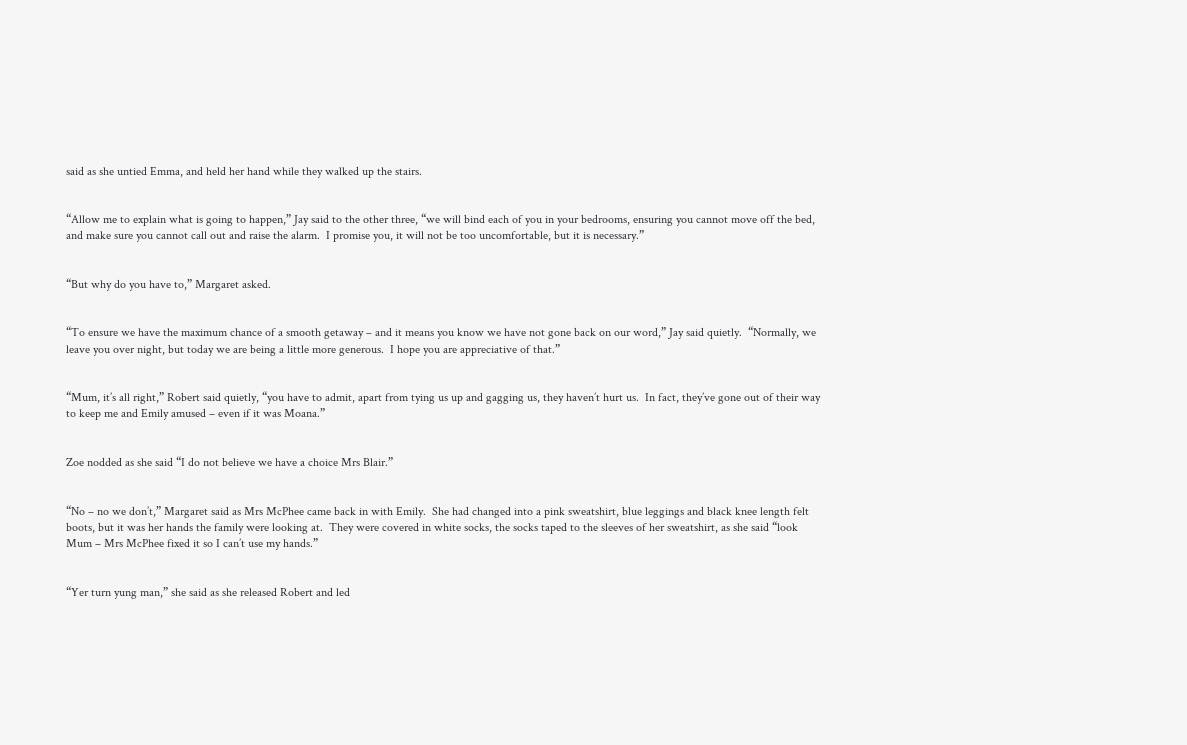said as she untied Emma, and held her hand while they walked up the stairs.


“Allow me to explain what is going to happen,” Jay said to the other three, “we will bind each of you in your bedrooms, ensuring you cannot move off the bed, and make sure you cannot call out and raise the alarm.  I promise you, it will not be too uncomfortable, but it is necessary.”


“But why do you have to,” Margaret asked.


“To ensure we have the maximum chance of a smooth getaway – and it means you know we have not gone back on our word,” Jay said quietly.  “Normally, we leave you over night, but today we are being a little more generous.  I hope you are appreciative of that.”


“Mum, it’s all right,” Robert said quietly, “you have to admit, apart from tying us up and gagging us, they haven’t hurt us.  In fact, they’ve gone out of their way to keep me and Emily amused – even if it was Moana.”


Zoe nodded as she said “I do not believe we have a choice Mrs Blair.”


“No – no we don’t,” Margaret said as Mrs McPhee came back in with Emily.  She had changed into a pink sweatshirt, blue leggings and black knee length felt boots, but it was her hands the family were looking at.  They were covered in white socks, the socks taped to the sleeves of her sweatshirt, as she said “look Mum – Mrs McPhee fixed it so I can’t use my hands.”


“Yer turn yung man,” she said as she released Robert and led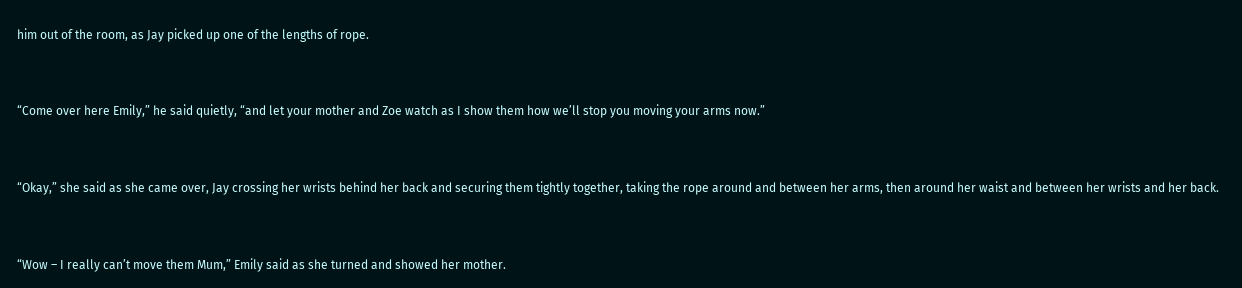him out of the room, as Jay picked up one of the lengths of rope.


“Come over here Emily,” he said quietly, “and let your mother and Zoe watch as I show them how we’ll stop you moving your arms now.”


“Okay,” she said as she came over, Jay crossing her wrists behind her back and securing them tightly together, taking the rope around and between her arms, then around her waist and between her wrists and her back.


“Wow – I really can’t move them Mum,” Emily said as she turned and showed her mother.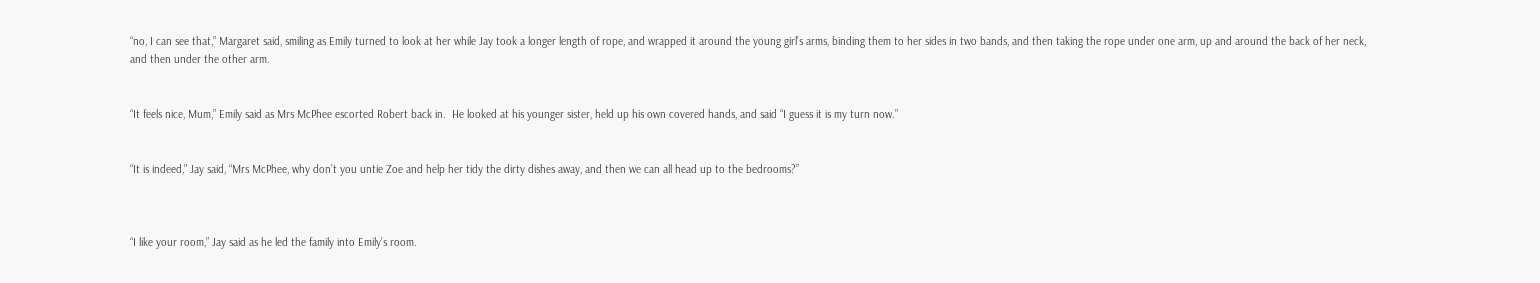“no, I can see that,” Margaret said, smiling as Emily turned to look at her while Jay took a longer length of rope, and wrapped it around the young girl’s arms, binding them to her sides in two bands, and then taking the rope under one arm, up and around the back of her neck, and then under the other arm.


“It feels nice, Mum,” Emily said as Mrs McPhee escorted Robert back in.  He looked at his younger sister, held up his own covered hands, and said “I guess it is my turn now.”


“It is indeed,” Jay said, “Mrs McPhee, why don’t you untie Zoe and help her tidy the dirty dishes away, and then we can all head up to the bedrooms?”



“I like your room,” Jay said as he led the family into Emily’s room.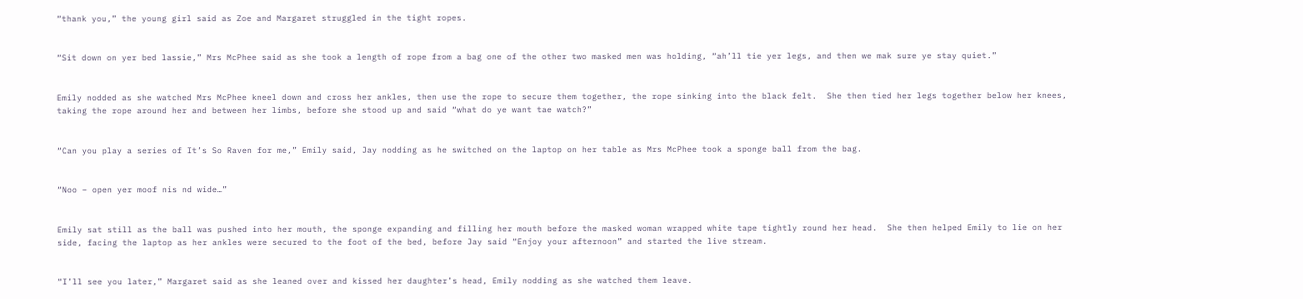“thank you,” the young girl said as Zoe and Margaret struggled in the tight ropes.


“Sit down on yer bed lassie,” Mrs McPhee said as she took a length of rope from a bag one of the other two masked men was holding, “ah’ll tie yer legs, and then we mak sure ye stay quiet.”


Emily nodded as she watched Mrs McPhee kneel down and cross her ankles, then use the rope to secure them together, the rope sinking into the black felt.  She then tied her legs together below her knees, taking the rope around her and between her limbs, before she stood up and said “what do ye want tae watch?”


“Can you play a series of It’s So Raven for me,” Emily said, Jay nodding as he switched on the laptop on her table as Mrs McPhee took a sponge ball from the bag.


“Noo – open yer moof nis nd wide…”


Emily sat still as the ball was pushed into her mouth, the sponge expanding and filling her mouth before the masked woman wrapped white tape tightly round her head.  She then helped Emily to lie on her side, facing the laptop as her ankles were secured to the foot of the bed, before Jay said “Enjoy your afternoon” and started the live stream.


“I’ll see you later,” Margaret said as she leaned over and kissed her daughter’s head, Emily nodding as she watched them leave.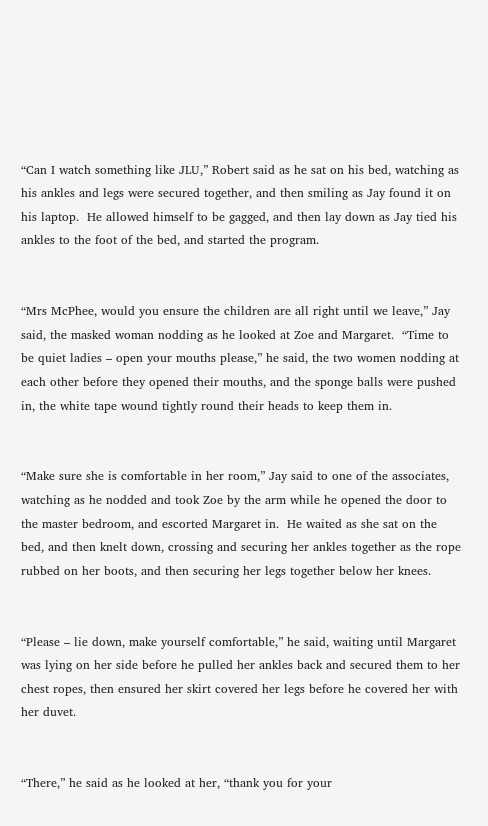“Can I watch something like JLU,” Robert said as he sat on his bed, watching as his ankles and legs were secured together, and then smiling as Jay found it on his laptop.  He allowed himself to be gagged, and then lay down as Jay tied his ankles to the foot of the bed, and started the program.


“Mrs McPhee, would you ensure the children are all right until we leave,” Jay said, the masked woman nodding as he looked at Zoe and Margaret.  “Time to be quiet ladies – open your mouths please,” he said, the two women nodding at each other before they opened their mouths, and the sponge balls were pushed in, the white tape wound tightly round their heads to keep them in.


“Make sure she is comfortable in her room,” Jay said to one of the associates, watching as he nodded and took Zoe by the arm while he opened the door to the master bedroom, and escorted Margaret in.  He waited as she sat on the bed, and then knelt down, crossing and securing her ankles together as the rope rubbed on her boots, and then securing her legs together below her knees.


“Please – lie down, make yourself comfortable,” he said, waiting until Margaret was lying on her side before he pulled her ankles back and secured them to her chest ropes, then ensured her skirt covered her legs before he covered her with her duvet.


“There,” he said as he looked at her, “thank you for your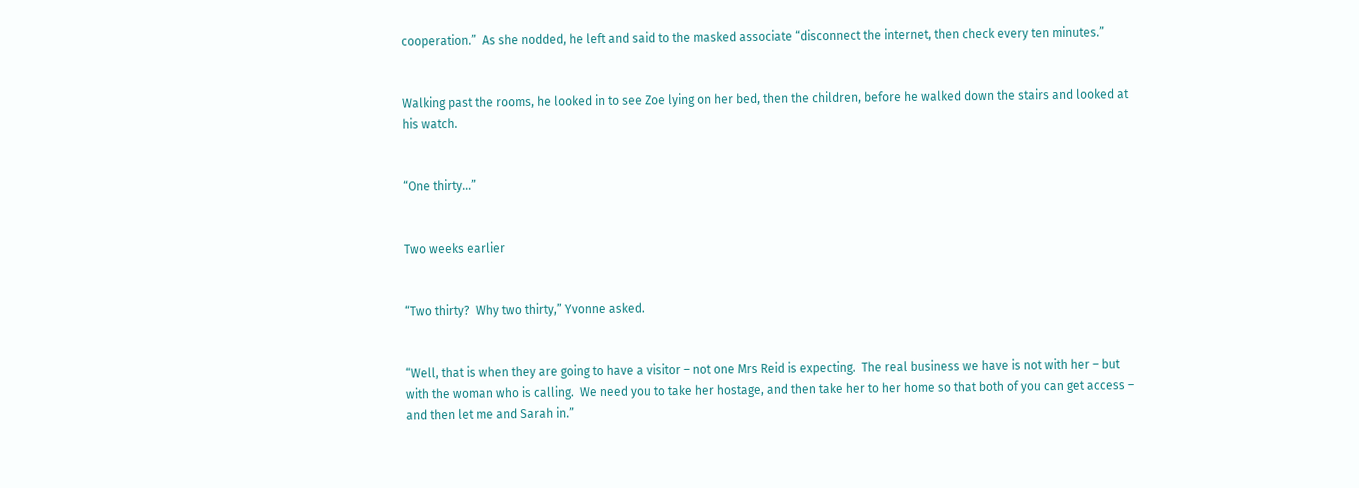cooperation.”  As she nodded, he left and said to the masked associate “disconnect the internet, then check every ten minutes.”


Walking past the rooms, he looked in to see Zoe lying on her bed, then the children, before he walked down the stairs and looked at his watch.


“One thirty…”


Two weeks earlier


“Two thirty?  Why two thirty,” Yvonne asked.


“Well, that is when they are going to have a visitor – not one Mrs Reid is expecting.  The real business we have is not with her – but with the woman who is calling.  We need you to take her hostage, and then take her to her home so that both of you can get access – and then let me and Sarah in.”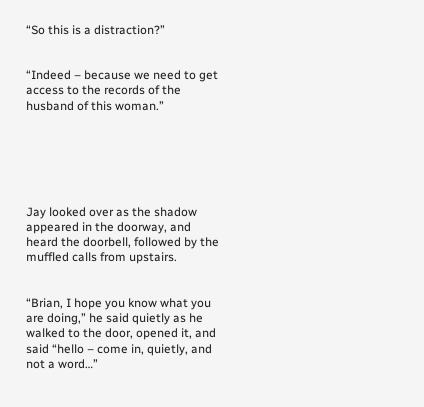“So this is a distraction?”


“Indeed – because we need to get access to the records of the husband of this woman.”






Jay looked over as the shadow appeared in the doorway, and heard the doorbell, followed by the muffled calls from upstairs.


“Brian, I hope you know what you are doing,” he said quietly as he walked to the door, opened it, and said “hello – come in, quietly, and not a word…”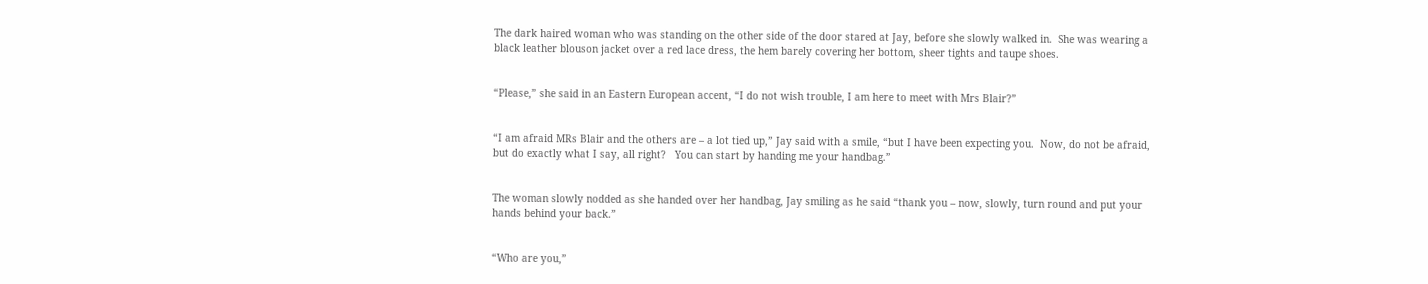The dark haired woman who was standing on the other side of the door stared at Jay, before she slowly walked in.  She was wearing a black leather blouson jacket over a red lace dress, the hem barely covering her bottom, sheer tights and taupe shoes.


“Please,” she said in an Eastern European accent, “I do not wish trouble, I am here to meet with Mrs Blair?”


“I am afraid MRs Blair and the others are – a lot tied up,” Jay said with a smile, “but I have been expecting you.  Now, do not be afraid, but do exactly what I say, all right?   You can start by handing me your handbag.”


The woman slowly nodded as she handed over her handbag, Jay smiling as he said “thank you – now, slowly, turn round and put your hands behind your back.”


“Who are you,”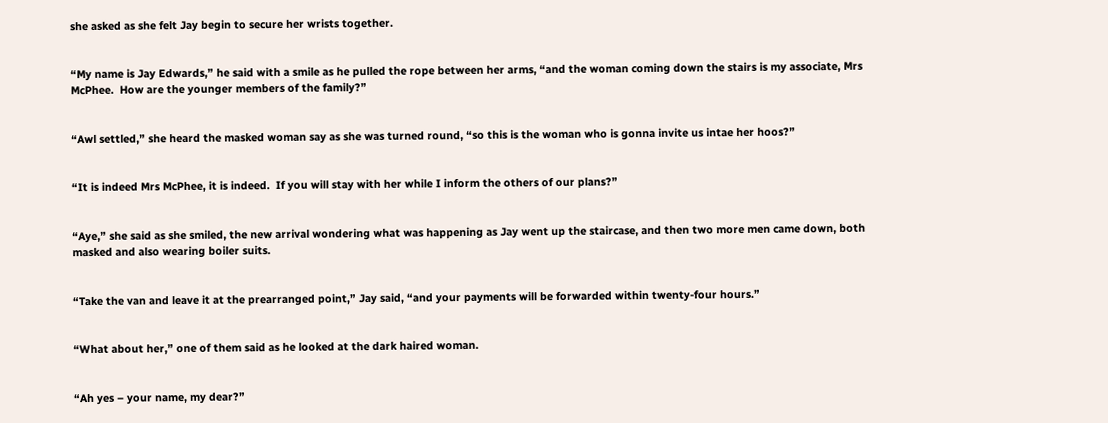she asked as she felt Jay begin to secure her wrists together.


“My name is Jay Edwards,” he said with a smile as he pulled the rope between her arms, “and the woman coming down the stairs is my associate, Mrs McPhee.  How are the younger members of the family?”


“Awl settled,” she heard the masked woman say as she was turned round, “so this is the woman who is gonna invite us intae her hoos?”


“It is indeed Mrs McPhee, it is indeed.  If you will stay with her while I inform the others of our plans?”


“Aye,” she said as she smiled, the new arrival wondering what was happening as Jay went up the staircase, and then two more men came down, both masked and also wearing boiler suits.


“Take the van and leave it at the prearranged point,” Jay said, “and your payments will be forwarded within twenty-four hours.”


“What about her,” one of them said as he looked at the dark haired woman.


“Ah yes – your name, my dear?”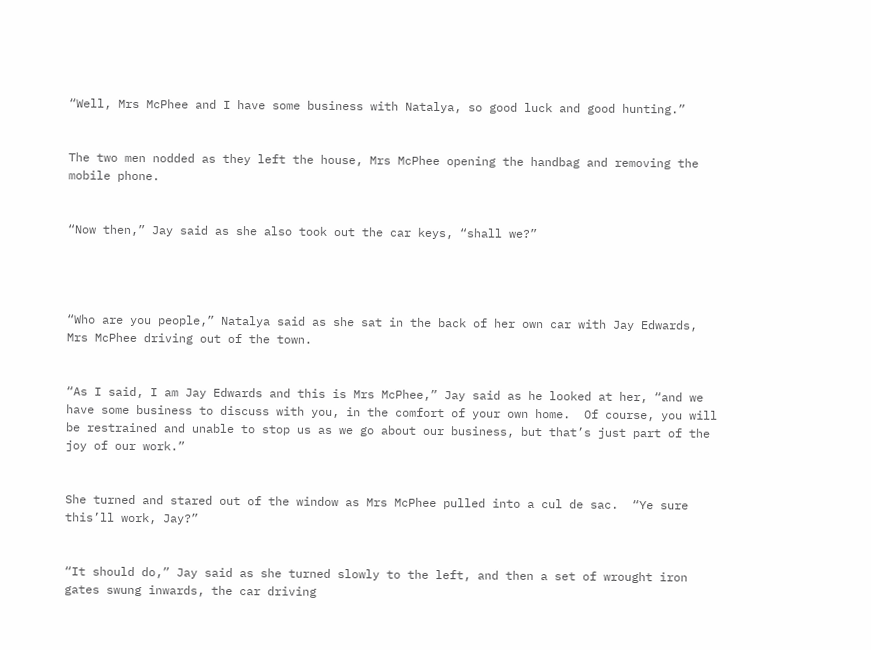“Well, Mrs McPhee and I have some business with Natalya, so good luck and good hunting.”


The two men nodded as they left the house, Mrs McPhee opening the handbag and removing the mobile phone.


“Now then,” Jay said as she also took out the car keys, “shall we?”




“Who are you people,” Natalya said as she sat in the back of her own car with Jay Edwards, Mrs McPhee driving out of the town.


“As I said, I am Jay Edwards and this is Mrs McPhee,” Jay said as he looked at her, “and we have some business to discuss with you, in the comfort of your own home.  Of course, you will be restrained and unable to stop us as we go about our business, but that’s just part of the joy of our work.”


She turned and stared out of the window as Mrs McPhee pulled into a cul de sac.  “Ye sure this’ll work, Jay?”


“It should do,” Jay said as she turned slowly to the left, and then a set of wrought iron gates swung inwards, the car driving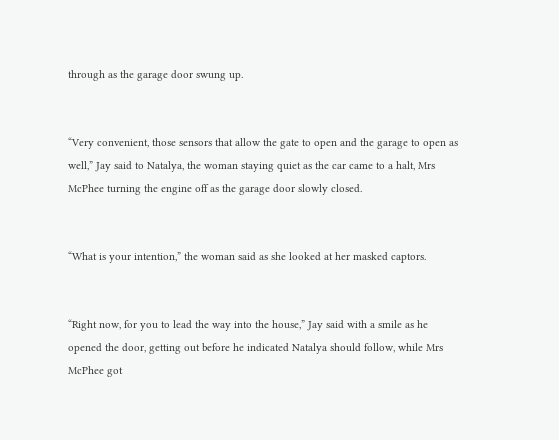through as the garage door swung up.


“Very convenient, those sensors that allow the gate to open and the garage to open as well,” Jay said to Natalya, the woman staying quiet as the car came to a halt, Mrs McPhee turning the engine off as the garage door slowly closed.


“What is your intention,” the woman said as she looked at her masked captors.


“Right now, for you to lead the way into the house,” Jay said with a smile as he opened the door, getting out before he indicated Natalya should follow, while Mrs McPhee got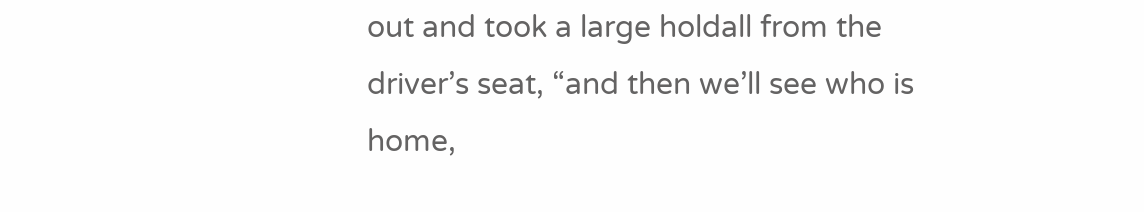out and took a large holdall from the driver’s seat, “and then we’ll see who is home,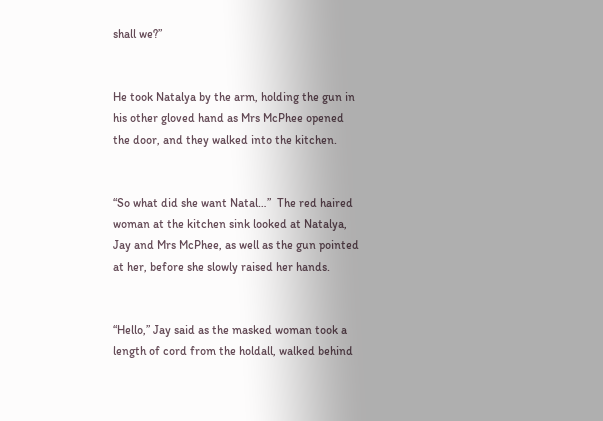shall we?”


He took Natalya by the arm, holding the gun in his other gloved hand as Mrs McPhee opened the door, and they walked into the kitchen.


“So what did she want Natal…”  The red haired woman at the kitchen sink looked at Natalya, Jay and Mrs McPhee, as well as the gun pointed at her, before she slowly raised her hands.


“Hello,” Jay said as the masked woman took a length of cord from the holdall, walked behind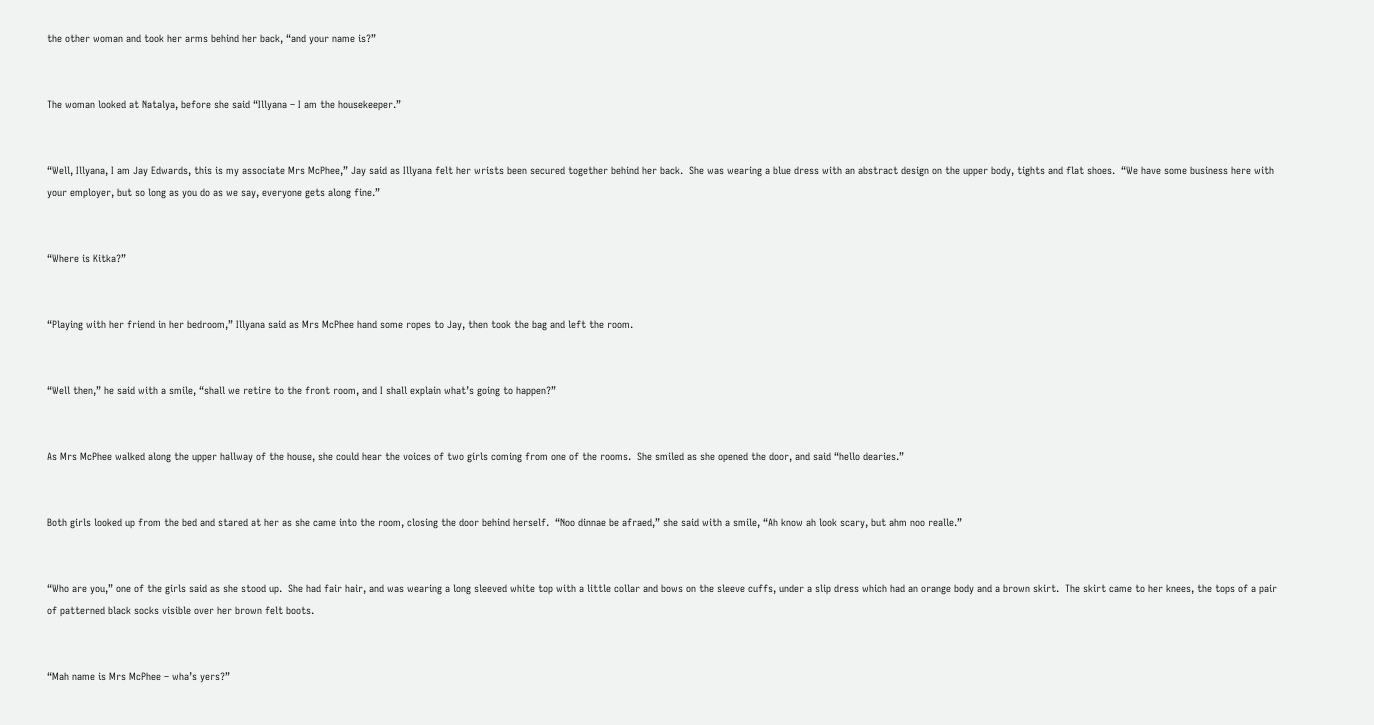the other woman and took her arms behind her back, “and your name is?”


The woman looked at Natalya, before she said “Illyana – I am the housekeeper.”


“Well, Illyana, I am Jay Edwards, this is my associate Mrs McPhee,” Jay said as Illyana felt her wrists been secured together behind her back.  She was wearing a blue dress with an abstract design on the upper body, tights and flat shoes.  “We have some business here with your employer, but so long as you do as we say, everyone gets along fine.”


“Where is Kitka?”


“Playing with her friend in her bedroom,” Illyana said as Mrs McPhee hand some ropes to Jay, then took the bag and left the room.


“Well then,” he said with a smile, “shall we retire to the front room, and I shall explain what’s going to happen?”


As Mrs McPhee walked along the upper hallway of the house, she could hear the voices of two girls coming from one of the rooms.  She smiled as she opened the door, and said “hello dearies.”


Both girls looked up from the bed and stared at her as she came into the room, closing the door behind herself.  “Noo dinnae be afraed,” she said with a smile, “Ah know ah look scary, but ahm noo realle.”


“Who are you,” one of the girls said as she stood up.  She had fair hair, and was wearing a long sleeved white top with a little collar and bows on the sleeve cuffs, under a slip dress which had an orange body and a brown skirt.  The skirt came to her knees, the tops of a pair of patterned black socks visible over her brown felt boots.


“Mah name is Mrs McPhee – wha’s yers?”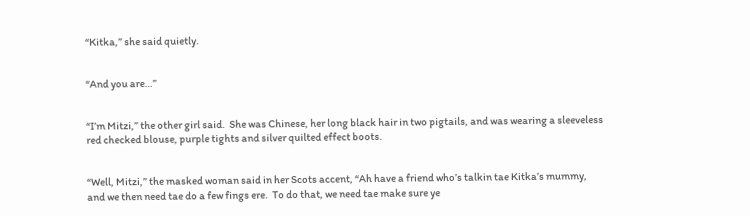“Kitka,” she said quietly.


“And you are…”


“I’m Mitzi,” the other girl said.  She was Chinese, her long black hair in two pigtails, and was wearing a sleeveless red checked blouse, purple tights and silver quilted effect boots.


“Well, Mitzi,” the masked woman said in her Scots accent, “Ah have a friend who’s talkin tae Kitka’s mummy, and we then need tae do a few fings ere.  To do that, we need tae make sure ye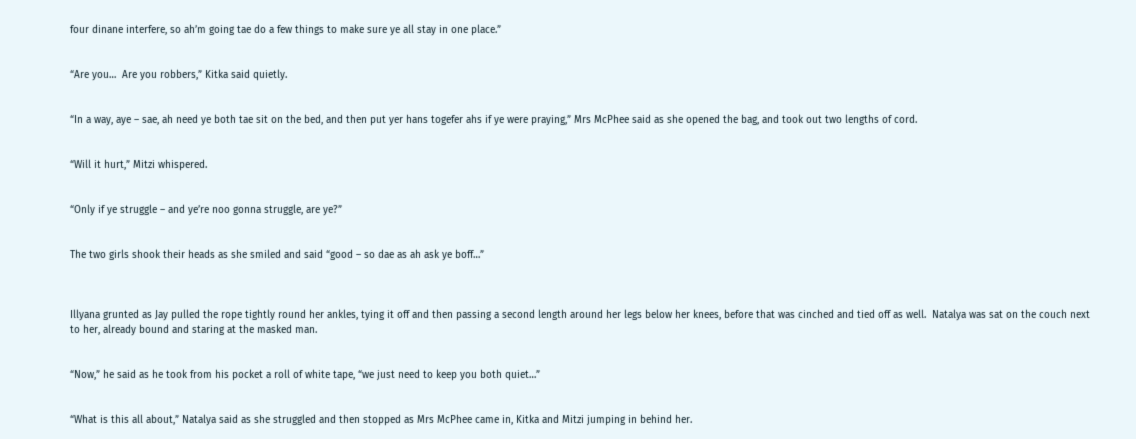four dinane interfere, so ah’m going tae do a few things to make sure ye all stay in one place.”


“Are you…  Are you robbers,” Kitka said quietly.


“In a way, aye – sae, ah need ye both tae sit on the bed, and then put yer hans togefer ahs if ye were praying,” Mrs McPhee said as she opened the bag, and took out two lengths of cord.


“Will it hurt,” Mitzi whispered.


“Only if ye struggle – and ye’re noo gonna struggle, are ye?”


The two girls shook their heads as she smiled and said “good – so dae as ah ask ye boff…”



Illyana grunted as Jay pulled the rope tightly round her ankles, tying it off and then passing a second length around her legs below her knees, before that was cinched and tied off as well.  Natalya was sat on the couch next to her, already bound and staring at the masked man.


“Now,” he said as he took from his pocket a roll of white tape, “we just need to keep you both quiet…”


“What is this all about,” Natalya said as she struggled and then stopped as Mrs McPhee came in, Kitka and Mitzi jumping in behind her.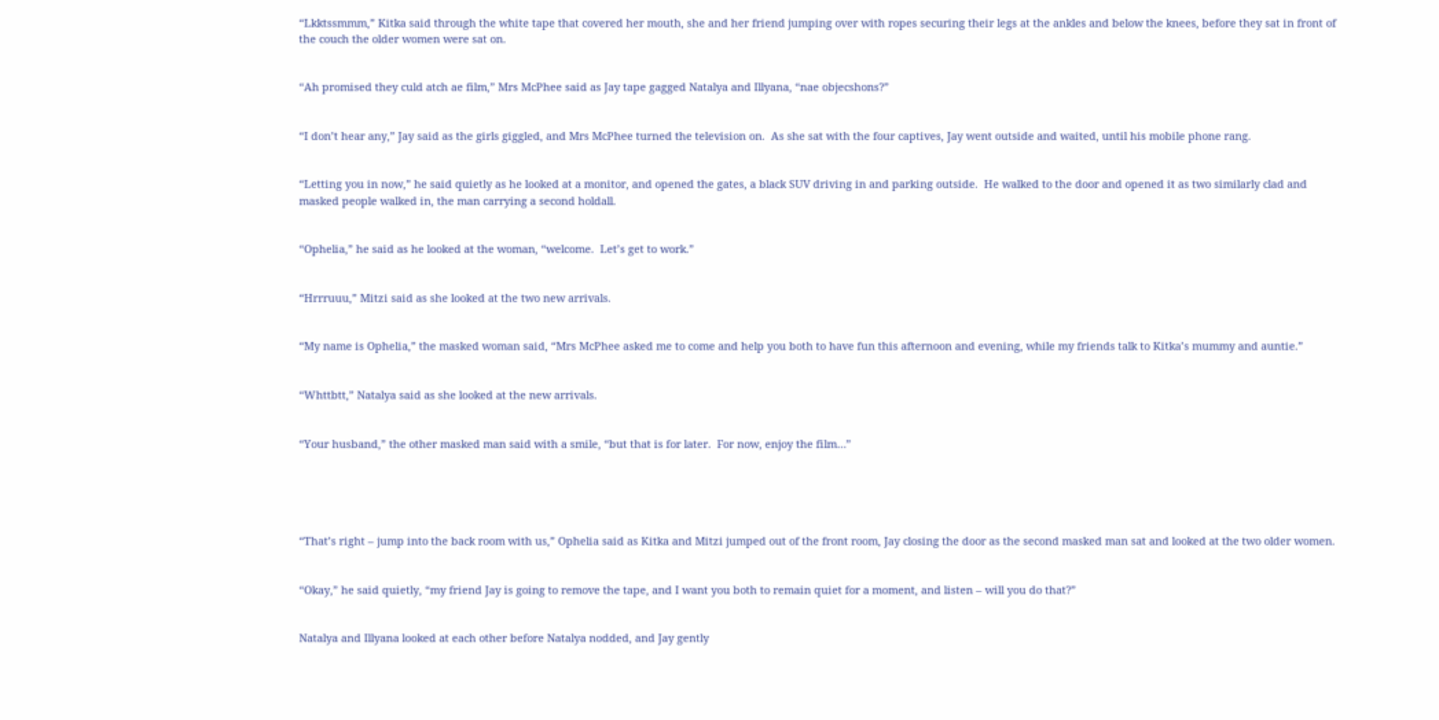“Lkktssmmm,” Kitka said through the white tape that covered her mouth, she and her friend jumping over with ropes securing their legs at the ankles and below the knees, before they sat in front of the couch the older women were sat on.


“Ah promised they culd atch ae film,” Mrs McPhee said as Jay tape gagged Natalya and Illyana, “nae objecshons?”


“I don’t hear any,” Jay said as the girls giggled, and Mrs McPhee turned the television on.  As she sat with the four captives, Jay went outside and waited, until his mobile phone rang.


“Letting you in now,” he said quietly as he looked at a monitor, and opened the gates, a black SUV driving in and parking outside.  He walked to the door and opened it as two similarly clad and masked people walked in, the man carrying a second holdall.


“Ophelia,” he said as he looked at the woman, “welcome.  Let’s get to work.”


“Hrrruuu,” Mitzi said as she looked at the two new arrivals.


“My name is Ophelia,” the masked woman said, “Mrs McPhee asked me to come and help you both to have fun this afternoon and evening, while my friends talk to Kitka’s mummy and auntie.”


“Whttbtt,” Natalya said as she looked at the new arrivals.


“Your husband,” the other masked man said with a smile, “but that is for later.  For now, enjoy the film…”





“That’s right – jump into the back room with us,” Ophelia said as Kitka and Mitzi jumped out of the front room, Jay closing the door as the second masked man sat and looked at the two older women.


“Okay,” he said quietly, “my friend Jay is going to remove the tape, and I want you both to remain quiet for a moment, and listen – will you do that?”


Natalya and Illyana looked at each other before Natalya nodded, and Jay gently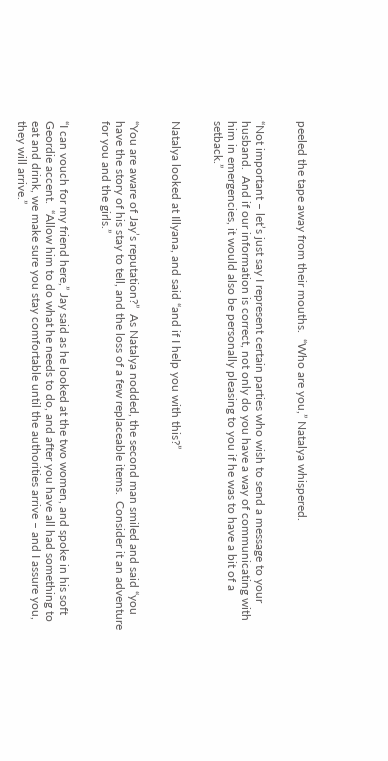peeled the tape away from their mouths.  “Who are you,” Natalya whispered.


“Not important – let’s just say I represent certain parties who wish to send a message to your husband.  And if our information is correct, not only do you have a way of communicating with him in emergencies, it would also be personally pleasing to you if he was to have a bit of a setback.”


Natalya looked at Illyana, and said “and if I help you with this?”


“You are aware of Jay’s reputation?”  As Natalya nodded, the second man smiled and said “you have the story of his stay to tell, and the loss of a few replaceable items.  Consider it an adventure for you and the girls.”


“I can vouch for my friend here,” Jay said as he looked at the two women, and spoke in his soft Geordie accent.  “Allow him to do what he needs to do, and after you have all had something to eat and drink, we make sure you stay comfortable until the authorities arrive – and I assure you, they will arrive.”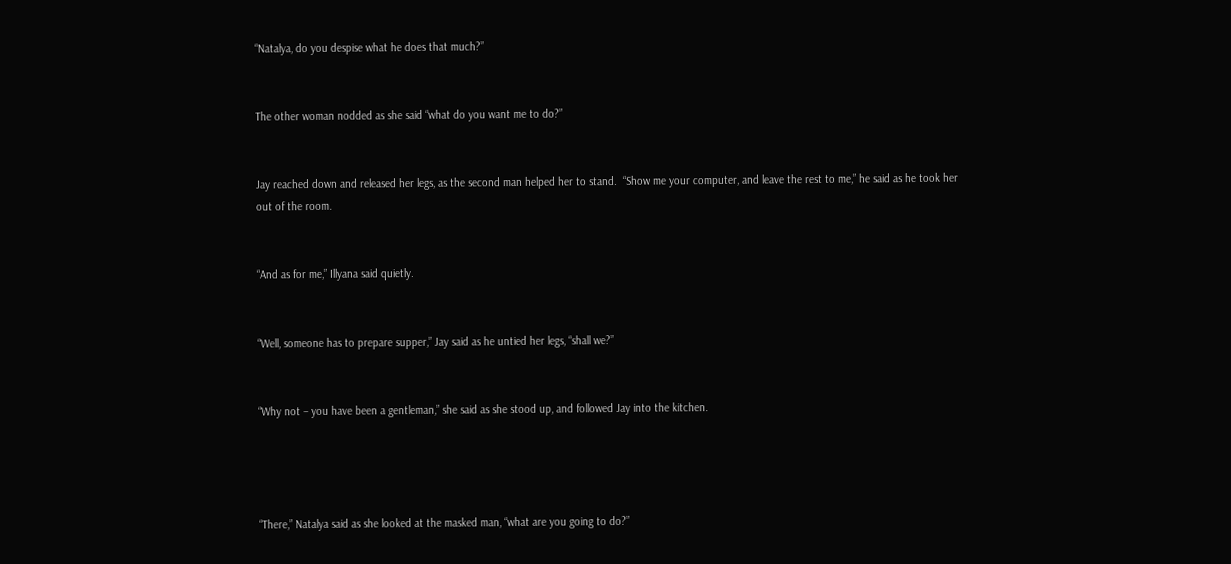“Natalya, do you despise what he does that much?”


The other woman nodded as she said “what do you want me to do?”


Jay reached down and released her legs, as the second man helped her to stand.  “Show me your computer, and leave the rest to me,” he said as he took her out of the room.


“And as for me,” Illyana said quietly.


“Well, someone has to prepare supper,” Jay said as he untied her legs, “shall we?”


“Why not – you have been a gentleman,” she said as she stood up, and followed Jay into the kitchen.




“There,” Natalya said as she looked at the masked man, “what are you going to do?”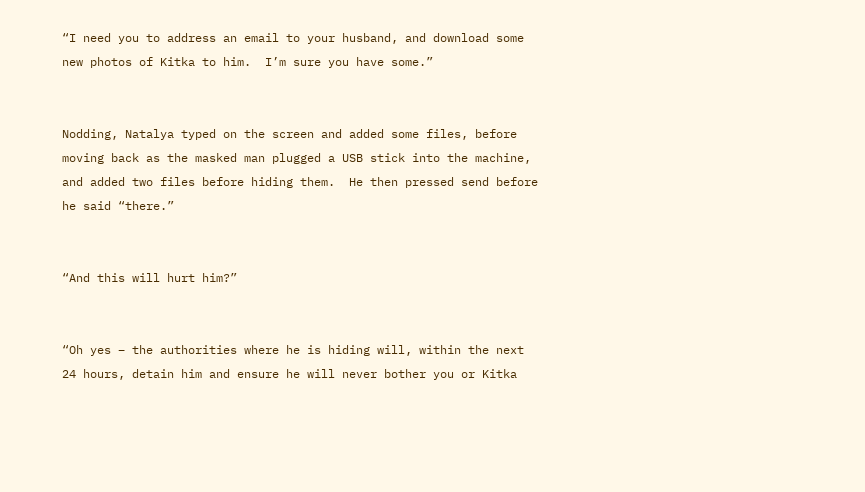“I need you to address an email to your husband, and download some new photos of Kitka to him.  I’m sure you have some.”


Nodding, Natalya typed on the screen and added some files, before moving back as the masked man plugged a USB stick into the machine, and added two files before hiding them.  He then pressed send before he said “there.”


“And this will hurt him?”


“Oh yes – the authorities where he is hiding will, within the next 24 hours, detain him and ensure he will never bother you or Kitka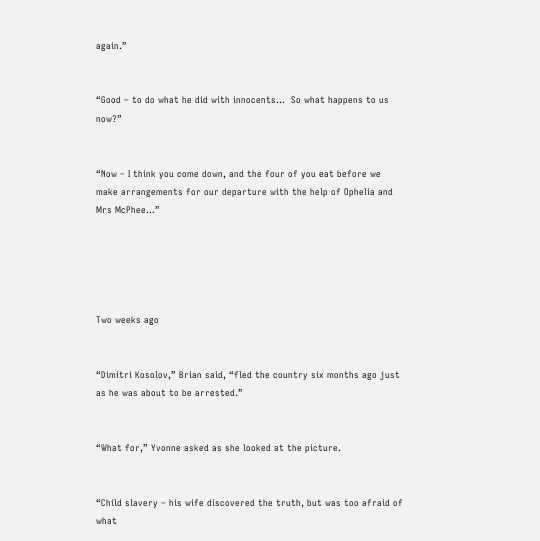again.”


“Good – to do what he did with innocents…  So what happens to us now?”


“Now – I think you come down, and the four of you eat before we make arrangements for our departure with the help of Ophelia and Mrs McPhee…”





Two weeks ago


“Dimitri Kosolov,” Brian said, “fled the country six months ago just as he was about to be arrested.”


“What for,” Yvonne asked as she looked at the picture.


“Child slavery – his wife discovered the truth, but was too afraid of what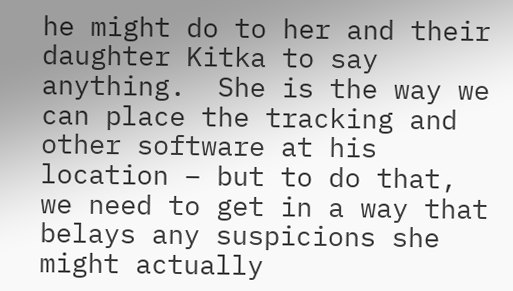he might do to her and their daughter Kitka to say anything.  She is the way we can place the tracking and other software at his location – but to do that, we need to get in a way that belays any suspicions she might actually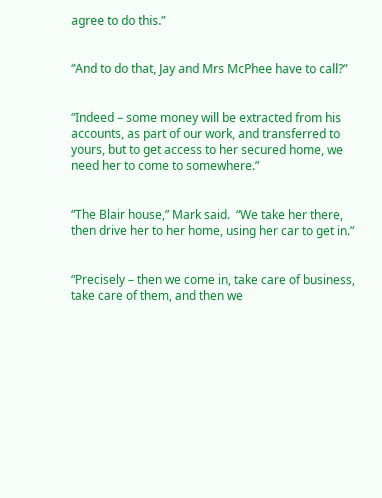agree to do this.”


“And to do that, Jay and Mrs McPhee have to call?”


“Indeed – some money will be extracted from his accounts, as part of our work, and transferred to yours, but to get access to her secured home, we need her to come to somewhere.”


“The Blair house,” Mark said.  “We take her there, then drive her to her home, using her car to get in.”


“Precisely – then we come in, take care of business, take care of them, and then we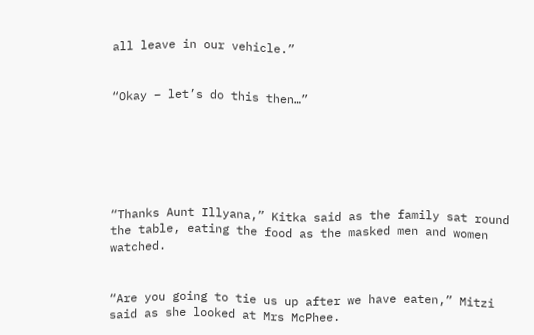all leave in our vehicle.”


“Okay – let’s do this then…”






“Thanks Aunt Illyana,” Kitka said as the family sat round the table, eating the food as the masked men and women watched.


“Are you going to tie us up after we have eaten,” Mitzi said as she looked at Mrs McPhee.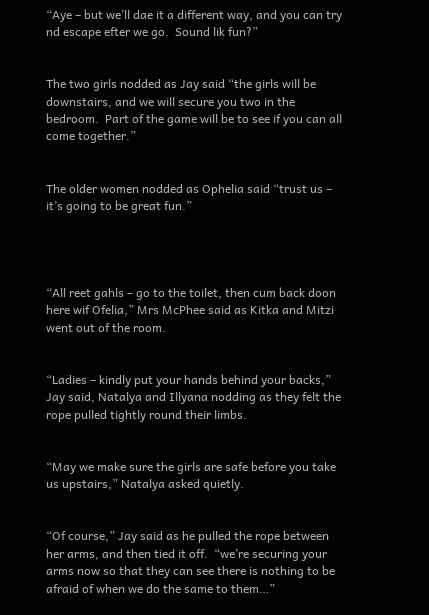“Aye – but we’ll dae it a different way, and you can try nd escape efter we go.  Sound lik fun?”


The two girls nodded as Jay said “the girls will be downstairs, and we will secure you two in the bedroom.  Part of the game will be to see if you can all come together.”


The older women nodded as Ophelia said “trust us – it’s going to be great fun.”




“All reet gahls – go to the toilet, then cum back doon here wif Ofelia,” Mrs McPhee said as Kitka and Mitzi went out of the room.


“Ladies – kindly put your hands behind your backs,” Jay said, Natalya and Illyana nodding as they felt the rope pulled tightly round their limbs.


“May we make sure the girls are safe before you take us upstairs,” Natalya asked quietly.


“Of course,” Jay said as he pulled the rope between her arms, and then tied it off.  “we’re securing your arms now so that they can see there is nothing to be afraid of when we do the same to them…”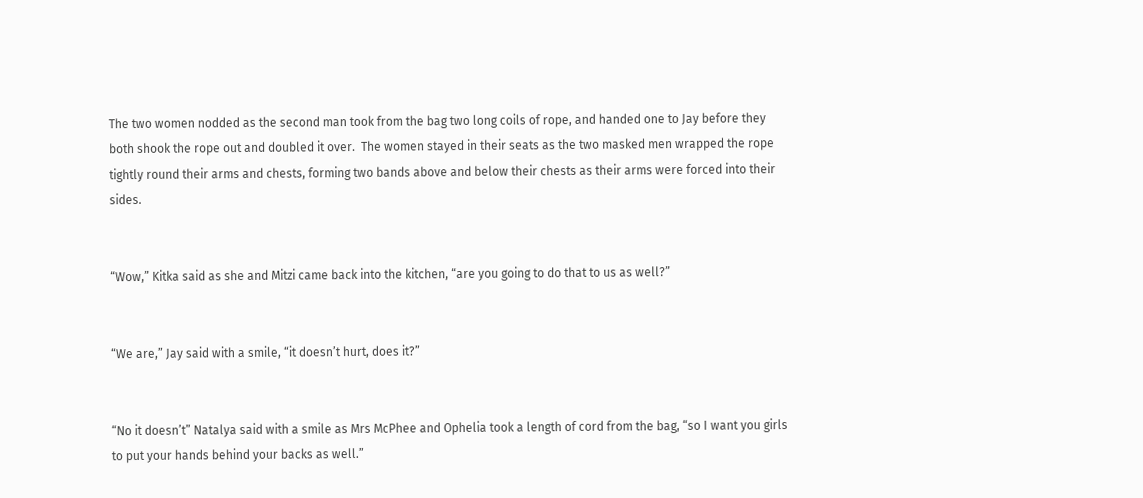The two women nodded as the second man took from the bag two long coils of rope, and handed one to Jay before they both shook the rope out and doubled it over.  The women stayed in their seats as the two masked men wrapped the rope tightly round their arms and chests, forming two bands above and below their chests as their arms were forced into their sides.


“Wow,” Kitka said as she and Mitzi came back into the kitchen, “are you going to do that to us as well?”


“We are,” Jay said with a smile, “it doesn’t hurt, does it?”


“No it doesn’t” Natalya said with a smile as Mrs McPhee and Ophelia took a length of cord from the bag, “so I want you girls to put your hands behind your backs as well.”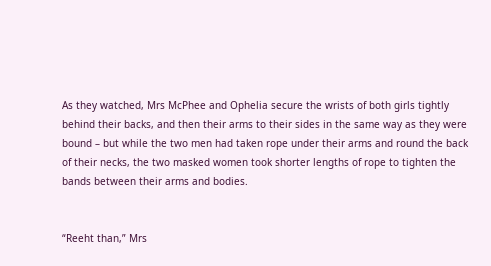As they watched, Mrs McPhee and Ophelia secure the wrists of both girls tightly behind their backs, and then their arms to their sides in the same way as they were bound – but while the two men had taken rope under their arms and round the back of their necks, the two masked women took shorter lengths of rope to tighten the bands between their arms and bodies.


“Reeht than,” Mrs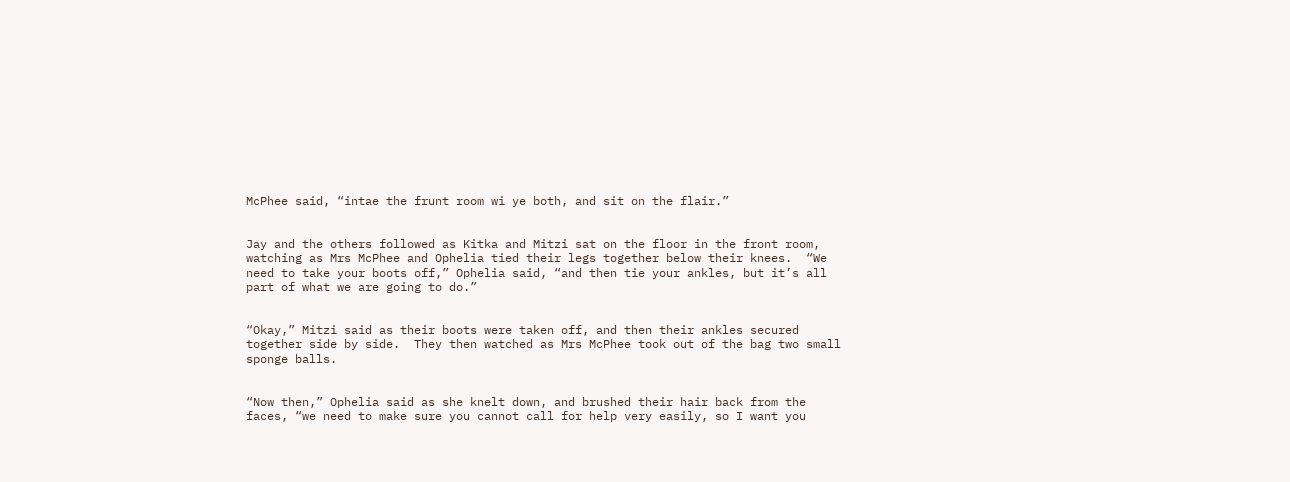McPhee said, “intae the frunt room wi ye both, and sit on the flair.”


Jay and the others followed as Kitka and Mitzi sat on the floor in the front room, watching as Mrs McPhee and Ophelia tied their legs together below their knees.  “We need to take your boots off,” Ophelia said, “and then tie your ankles, but it’s all part of what we are going to do.”


“Okay,” Mitzi said as their boots were taken off, and then their ankles secured together side by side.  They then watched as Mrs McPhee took out of the bag two small sponge balls.


“Now then,” Ophelia said as she knelt down, and brushed their hair back from the faces, “we need to make sure you cannot call for help very easily, so I want you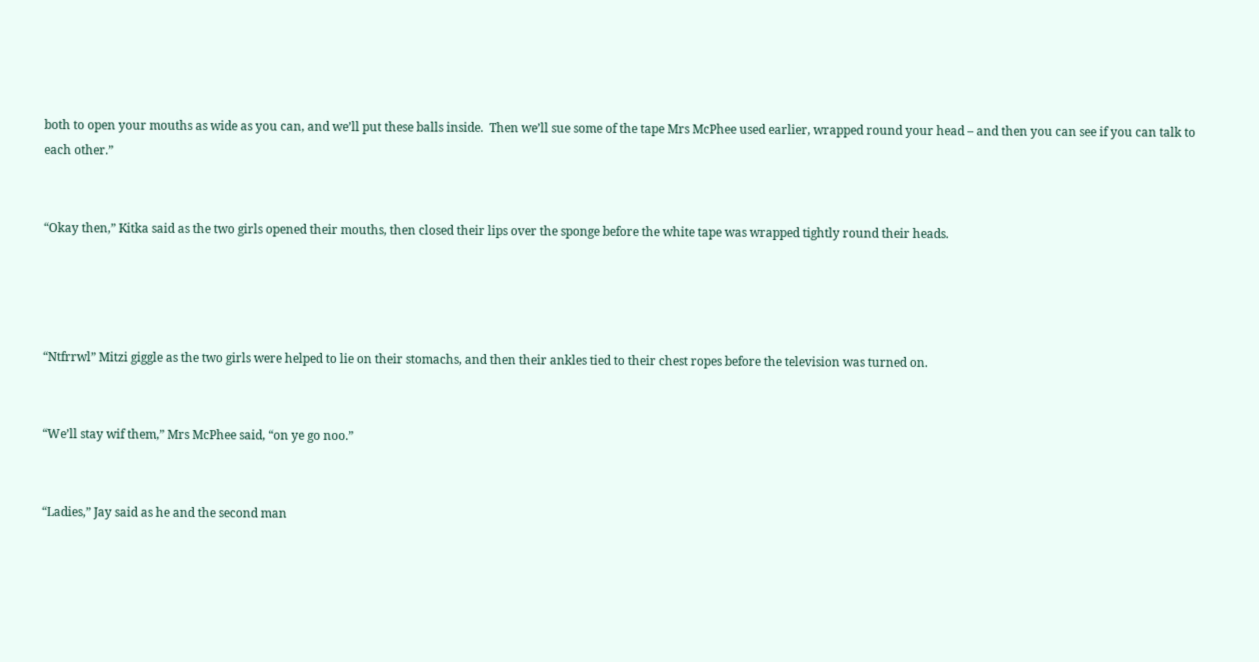both to open your mouths as wide as you can, and we’ll put these balls inside.  Then we’ll sue some of the tape Mrs McPhee used earlier, wrapped round your head – and then you can see if you can talk to each other.”


“Okay then,” Kitka said as the two girls opened their mouths, then closed their lips over the sponge before the white tape was wrapped tightly round their heads.




“Ntfrrwl” Mitzi giggle as the two girls were helped to lie on their stomachs, and then their ankles tied to their chest ropes before the television was turned on.


“We’ll stay wif them,” Mrs McPhee said, “on ye go noo.”


“Ladies,” Jay said as he and the second man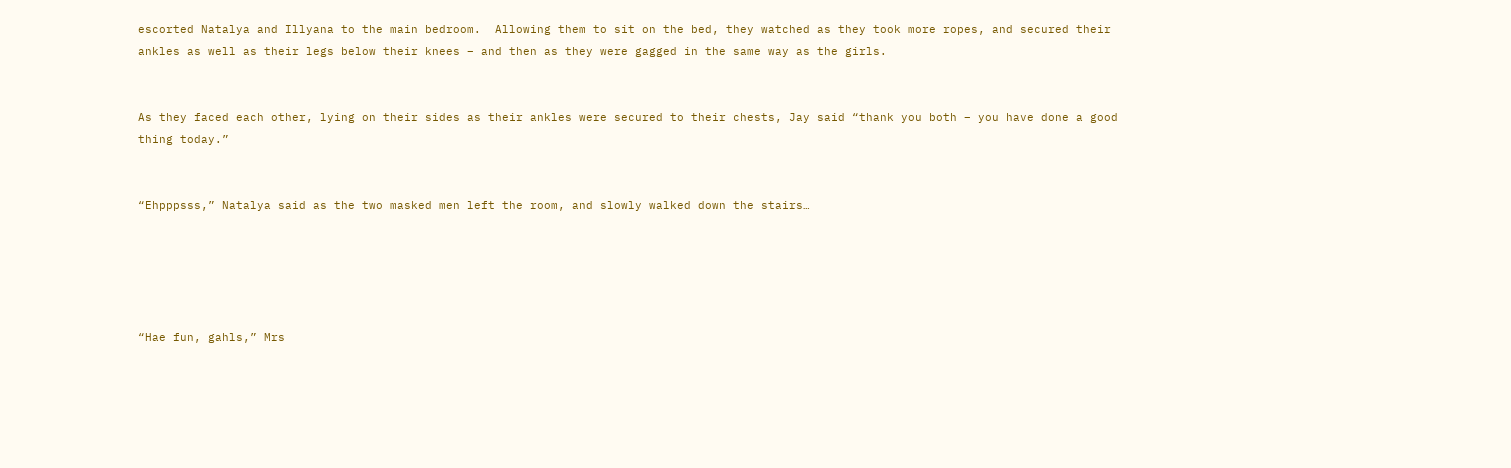escorted Natalya and Illyana to the main bedroom.  Allowing them to sit on the bed, they watched as they took more ropes, and secured their ankles as well as their legs below their knees – and then as they were gagged in the same way as the girls.


As they faced each other, lying on their sides as their ankles were secured to their chests, Jay said “thank you both – you have done a good thing today.”


“Ehpppsss,” Natalya said as the two masked men left the room, and slowly walked down the stairs…





“Hae fun, gahls,” Mrs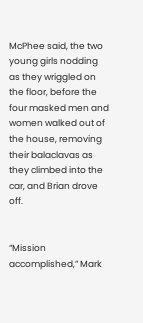McPhee said, the two young girls nodding as they wriggled on the floor, before the four masked men and women walked out of the house, removing their balaclavas as they climbed into the car, and Brian drove off.


“Mission accomplished,” Mark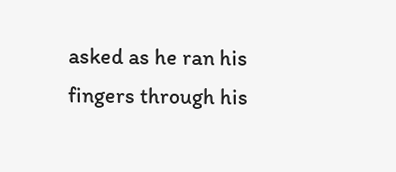asked as he ran his fingers through his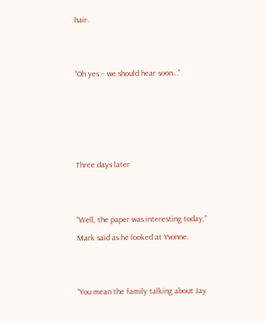hair.


“Oh yes – we should hear soon…”




Three days later


“Well, the paper was interesting today,” Mark said as he looked at Yvonne.


“You mean the family talking about Jay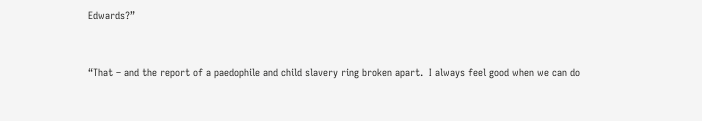Edwards?”


“That – and the report of a paedophile and child slavery ring broken apart.  I always feel good when we can do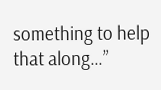something to help that along…”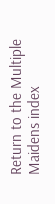Return to the Multiple Maidens index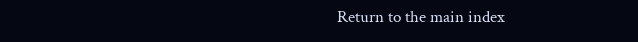Return to the main index